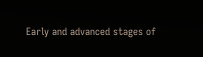Early and advanced stages of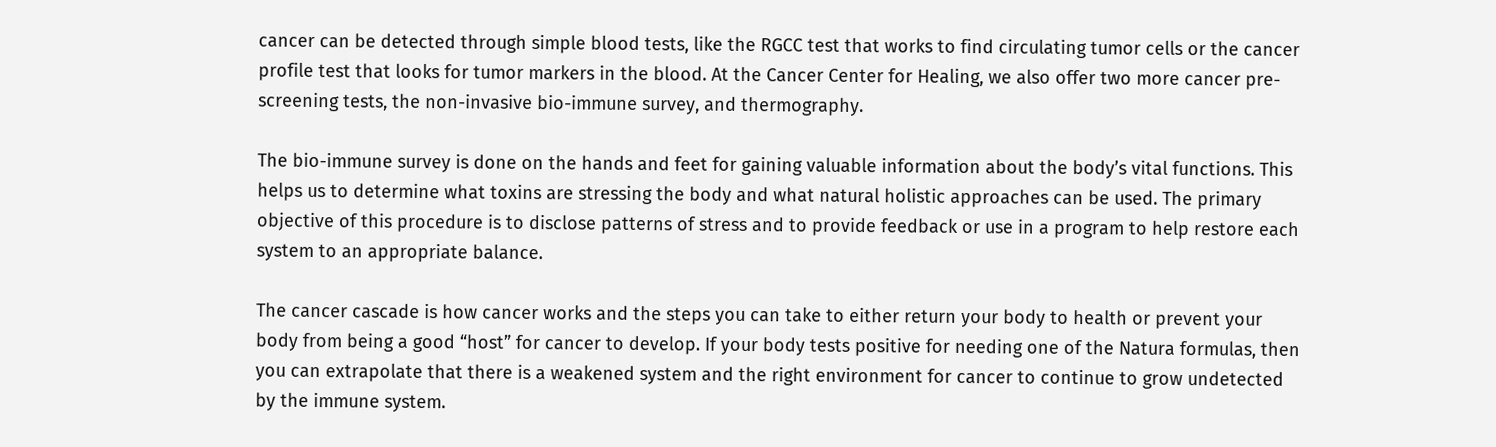cancer can be detected through simple blood tests, like the RGCC test that works to find circulating tumor cells or the cancer profile test that looks for tumor markers in the blood. At the Cancer Center for Healing, we also offer two more cancer pre-screening tests, the non-invasive bio-immune survey, and thermography.

The bio-immune survey is done on the hands and feet for gaining valuable information about the body’s vital functions. This helps us to determine what toxins are stressing the body and what natural holistic approaches can be used. The primary objective of this procedure is to disclose patterns of stress and to provide feedback or use in a program to help restore each system to an appropriate balance.

The cancer cascade is how cancer works and the steps you can take to either return your body to health or prevent your body from being a good “host” for cancer to develop. If your body tests positive for needing one of the Natura formulas, then you can extrapolate that there is a weakened system and the right environment for cancer to continue to grow undetected by the immune system.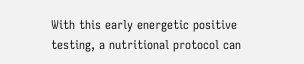With this early energetic positive testing, a nutritional protocol can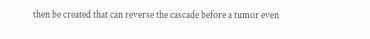then be created that can reverse the cascade before a tumor even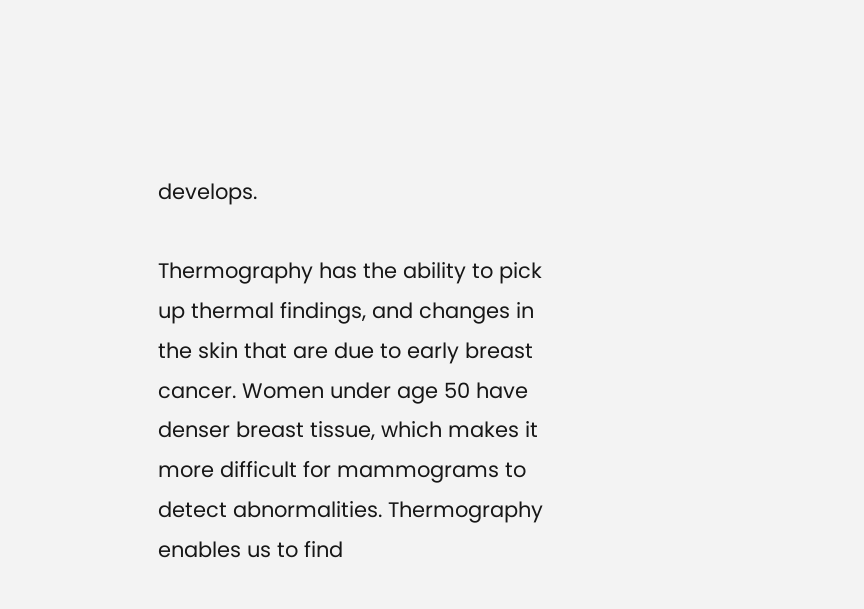develops.

Thermography has the ability to pick up thermal findings, and changes in the skin that are due to early breast cancer. Women under age 50 have denser breast tissue, which makes it more difficult for mammograms to detect abnormalities. Thermography enables us to find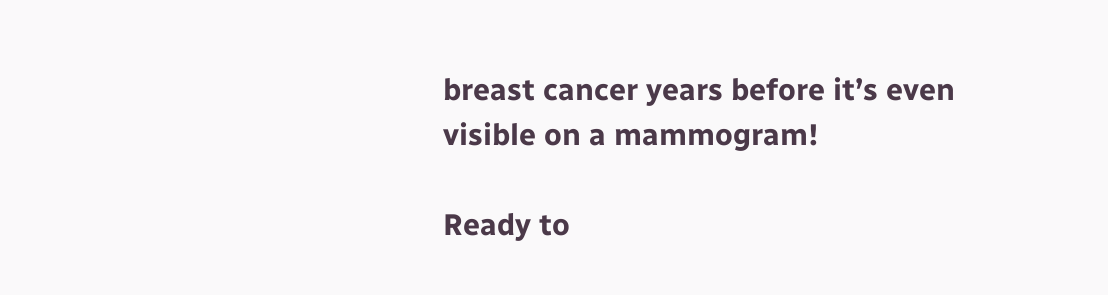breast cancer years before it’s even visible on a mammogram!

Ready to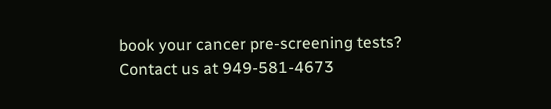book your cancer pre-screening tests?
Contact us at 949-581-4673